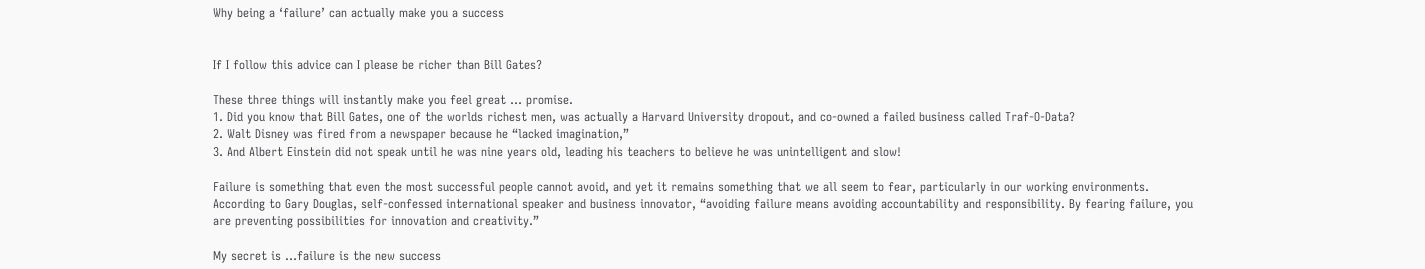Why being a ‘failure’ can actually make you a success


If I follow this advice can I please be richer than Bill Gates?

These three things will instantly make you feel great … promise.
1. Did you know that Bill Gates, one of the worlds richest men, was actually a Harvard University dropout, and co-owned a failed business called Traf-O-Data?
2. Walt Disney was fired from a newspaper because he “lacked imagination,”
3. And Albert Einstein did not speak until he was nine years old, leading his teachers to believe he was unintelligent and slow!

Failure is something that even the most successful people cannot avoid, and yet it remains something that we all seem to fear, particularly in our working environments.  According to Gary Douglas, self-confessed international speaker and business innovator, “avoiding failure means avoiding accountability and responsibility. By fearing failure, you are preventing possibilities for innovation and creativity.”

My secret is …failure is the new success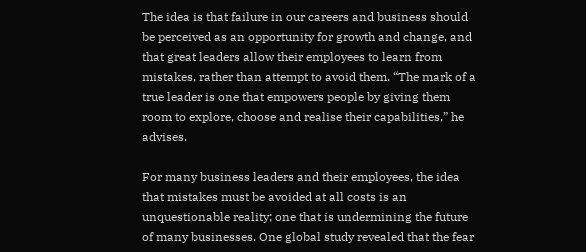The idea is that failure in our careers and business should be perceived as an opportunity for growth and change, and that great leaders allow their employees to learn from mistakes, rather than attempt to avoid them. “The mark of a true leader is one that empowers people by giving them room to explore, choose and realise their capabilities,” he advises.

For many business leaders and their employees, the idea that mistakes must be avoided at all costs is an unquestionable reality; one that is undermining the future of many businesses. One global study revealed that the fear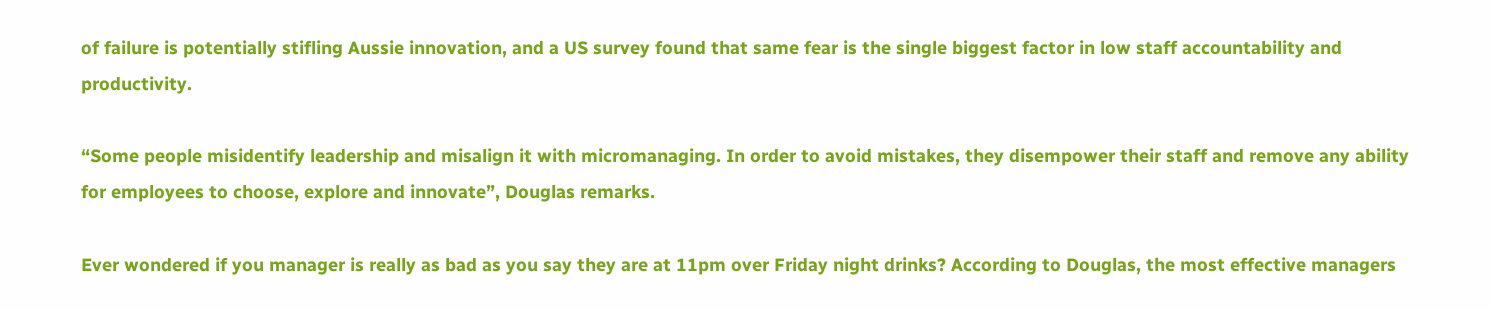of failure is potentially stifling Aussie innovation, and a US survey found that same fear is the single biggest factor in low staff accountability and productivity.

“Some people misidentify leadership and misalign it with micromanaging. In order to avoid mistakes, they disempower their staff and remove any ability for employees to choose, explore and innovate”, Douglas remarks.

Ever wondered if you manager is really as bad as you say they are at 11pm over Friday night drinks? According to Douglas, the most effective managers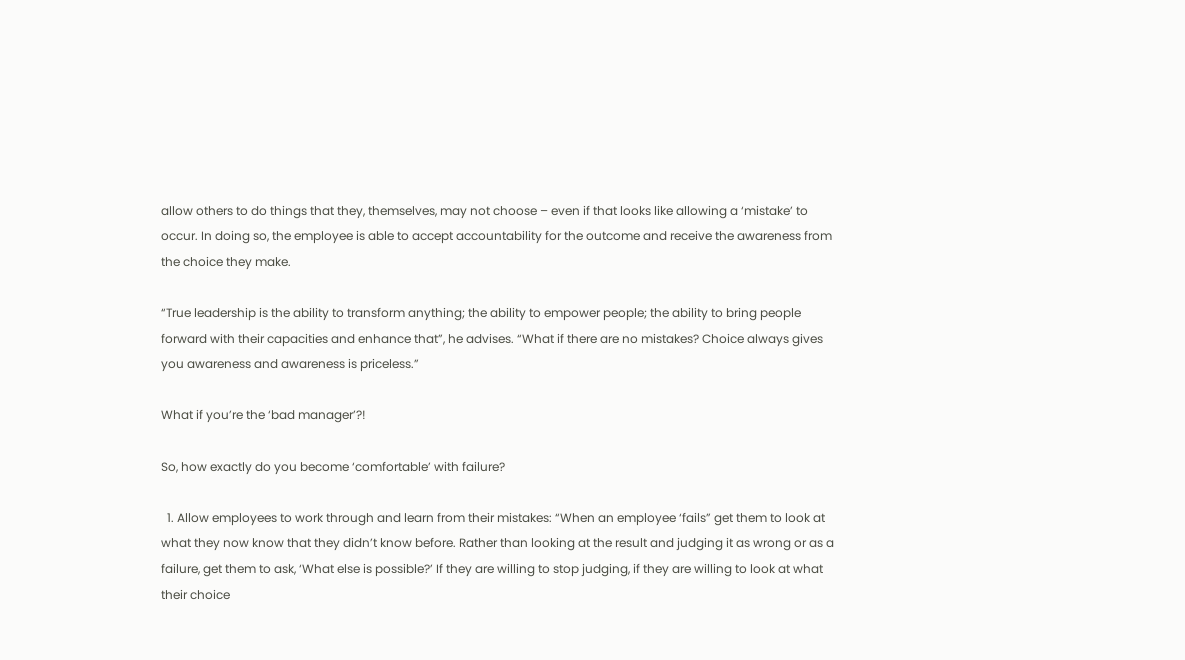allow others to do things that they, themselves, may not choose – even if that looks like allowing a ‘mistake’ to occur. In doing so, the employee is able to accept accountability for the outcome and receive the awareness from the choice they make.

“True leadership is the ability to transform anything; the ability to empower people; the ability to bring people forward with their capacities and enhance that”, he advises. “What if there are no mistakes? Choice always gives you awareness and awareness is priceless.”

What if you’re the ‘bad manager’?!

So, how exactly do you become ‘comfortable’ with failure?

  1. Allow employees to work through and learn from their mistakes: “When an employee ‘fails” get them to look at what they now know that they didn’t know before. Rather than looking at the result and judging it as wrong or as a failure, get them to ask, ‘What else is possible?’ If they are willing to stop judging, if they are willing to look at what their choice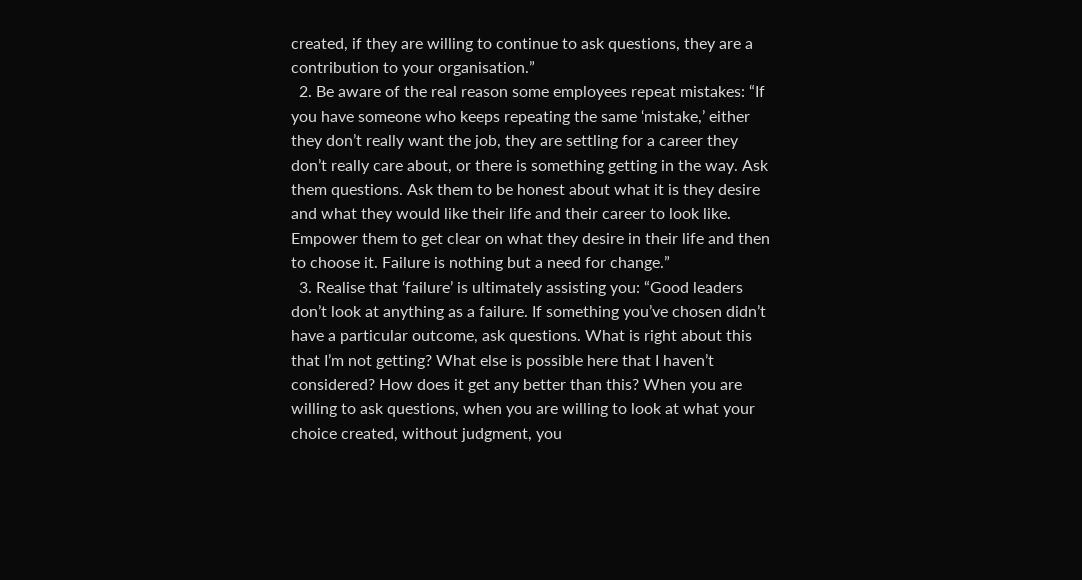created, if they are willing to continue to ask questions, they are a contribution to your organisation.”
  2. Be aware of the real reason some employees repeat mistakes: “If you have someone who keeps repeating the same ‘mistake,’ either they don’t really want the job, they are settling for a career they don’t really care about, or there is something getting in the way. Ask them questions. Ask them to be honest about what it is they desire and what they would like their life and their career to look like. Empower them to get clear on what they desire in their life and then to choose it. Failure is nothing but a need for change.”
  3. Realise that ‘failure’ is ultimately assisting you: “Good leaders don’t look at anything as a failure. If something you’ve chosen didn’t have a particular outcome, ask questions. What is right about this that I’m not getting? What else is possible here that I haven’t considered? How does it get any better than this? When you are willing to ask questions, when you are willing to look at what your choice created, without judgment, you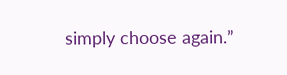simply choose again.”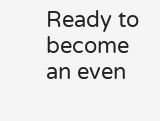Ready to become an even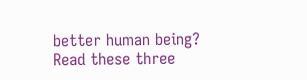better human being? Read these three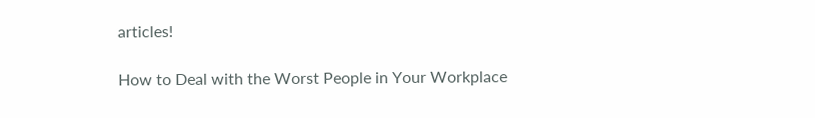articles!

How to Deal with the Worst People in Your Workplace